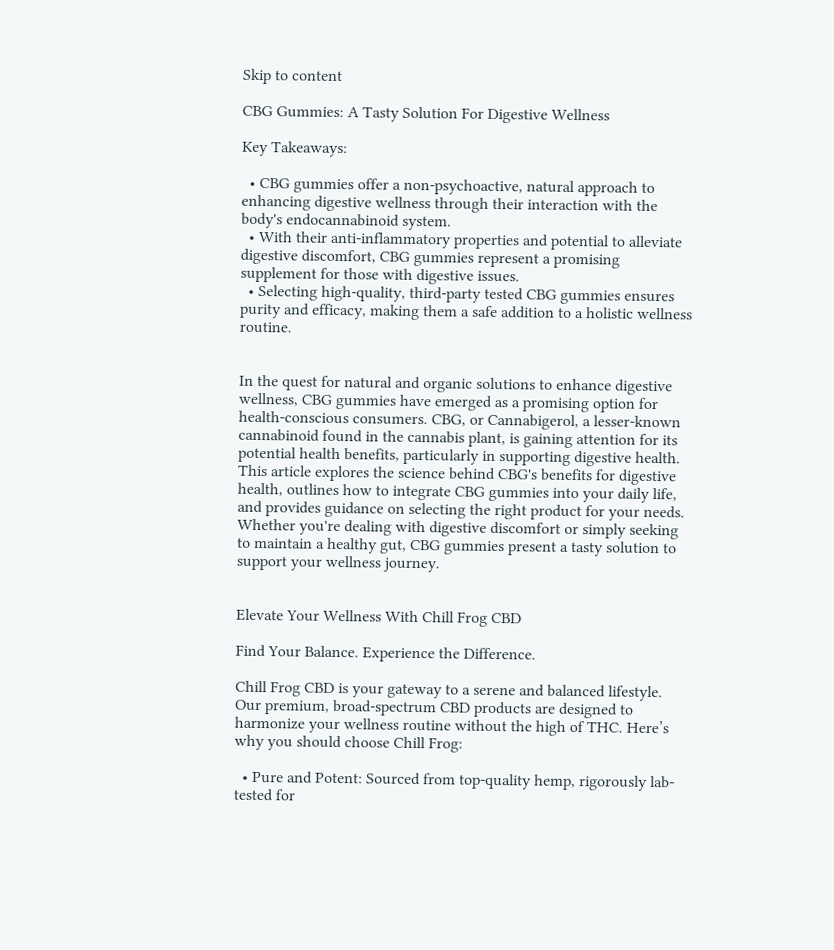Skip to content

CBG Gummies: A Tasty Solution For Digestive Wellness

Key Takeaways:

  • CBG gummies offer a non-psychoactive, natural approach to enhancing digestive wellness through their interaction with the body's endocannabinoid system.
  • With their anti-inflammatory properties and potential to alleviate digestive discomfort, CBG gummies represent a promising supplement for those with digestive issues.
  • Selecting high-quality, third-party tested CBG gummies ensures purity and efficacy, making them a safe addition to a holistic wellness routine.


In the quest for natural and organic solutions to enhance digestive wellness, CBG gummies have emerged as a promising option for health-conscious consumers. CBG, or Cannabigerol, a lesser-known cannabinoid found in the cannabis plant, is gaining attention for its potential health benefits, particularly in supporting digestive health. This article explores the science behind CBG's benefits for digestive health, outlines how to integrate CBG gummies into your daily life, and provides guidance on selecting the right product for your needs. Whether you're dealing with digestive discomfort or simply seeking to maintain a healthy gut, CBG gummies present a tasty solution to support your wellness journey.


Elevate Your Wellness With Chill Frog CBD

Find Your Balance. Experience the Difference.

Chill Frog CBD is your gateway to a serene and balanced lifestyle. Our premium, broad-spectrum CBD products are designed to harmonize your wellness routine without the high of THC. Here’s why you should choose Chill Frog:

  • Pure and Potent: Sourced from top-quality hemp, rigorously lab-tested for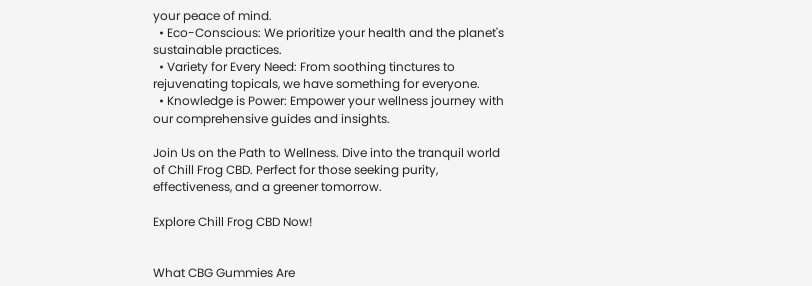your peace of mind.
  • Eco-Conscious: We prioritize your health and the planet's sustainable practices.
  • Variety for Every Need: From soothing tinctures to rejuvenating topicals, we have something for everyone.
  • Knowledge is Power: Empower your wellness journey with our comprehensive guides and insights.

Join Us on the Path to Wellness. Dive into the tranquil world of Chill Frog CBD. Perfect for those seeking purity, effectiveness, and a greener tomorrow.

Explore Chill Frog CBD Now!


What CBG Gummies Are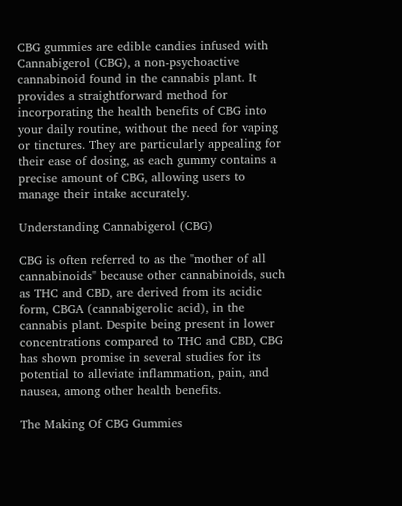CBG gummies are edible candies infused with Cannabigerol (CBG), a non-psychoactive cannabinoid found in the cannabis plant. It provides a straightforward method for incorporating the health benefits of CBG into your daily routine, without the need for vaping or tinctures. They are particularly appealing for their ease of dosing, as each gummy contains a precise amount of CBG, allowing users to manage their intake accurately.

Understanding Cannabigerol (CBG)

CBG is often referred to as the "mother of all cannabinoids" because other cannabinoids, such as THC and CBD, are derived from its acidic form, CBGA (cannabigerolic acid), in the cannabis plant. Despite being present in lower concentrations compared to THC and CBD, CBG has shown promise in several studies for its potential to alleviate inflammation, pain, and nausea, among other health benefits.

The Making Of CBG Gummies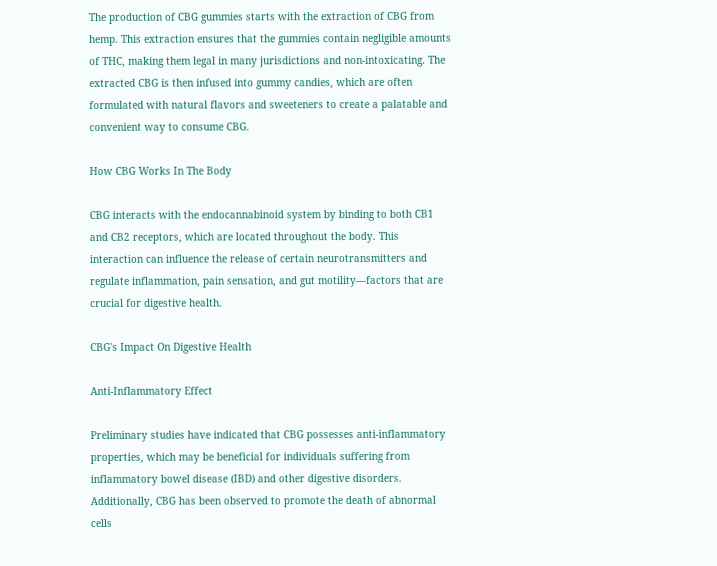The production of CBG gummies starts with the extraction of CBG from hemp. This extraction ensures that the gummies contain negligible amounts of THC, making them legal in many jurisdictions and non-intoxicating. The extracted CBG is then infused into gummy candies, which are often formulated with natural flavors and sweeteners to create a palatable and convenient way to consume CBG.

How CBG Works In The Body

CBG interacts with the endocannabinoid system by binding to both CB1 and CB2 receptors, which are located throughout the body. This interaction can influence the release of certain neurotransmitters and regulate inflammation, pain sensation, and gut motility—factors that are crucial for digestive health.

CBG's Impact On Digestive Health

Anti-Inflammatory Effect

Preliminary studies have indicated that CBG possesses anti-inflammatory properties, which may be beneficial for individuals suffering from inflammatory bowel disease (IBD) and other digestive disorders. Additionally, CBG has been observed to promote the death of abnormal cells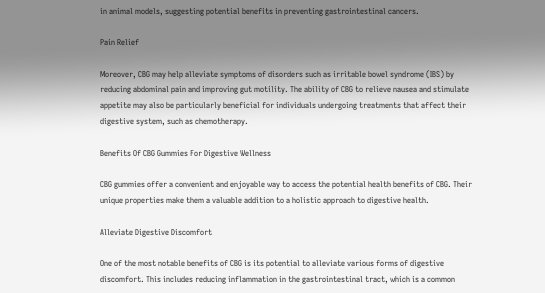in animal models, suggesting potential benefits in preventing gastrointestinal cancers.

Pain Relief

Moreover, CBG may help alleviate symptoms of disorders such as irritable bowel syndrome (IBS) by reducing abdominal pain and improving gut motility. The ability of CBG to relieve nausea and stimulate appetite may also be particularly beneficial for individuals undergoing treatments that affect their digestive system, such as chemotherapy.

Benefits Of CBG Gummies For Digestive Wellness

CBG gummies offer a convenient and enjoyable way to access the potential health benefits of CBG. Their unique properties make them a valuable addition to a holistic approach to digestive health.

Alleviate Digestive Discomfort

One of the most notable benefits of CBG is its potential to alleviate various forms of digestive discomfort. This includes reducing inflammation in the gastrointestinal tract, which is a common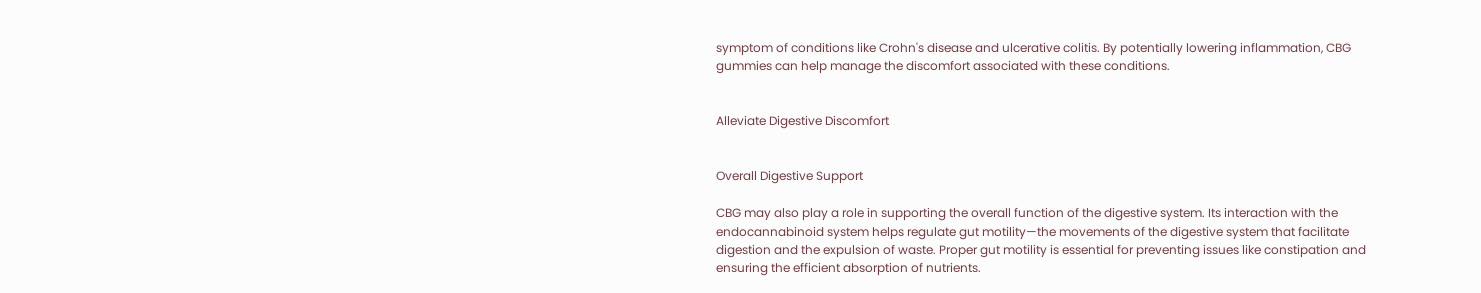symptom of conditions like Crohn's disease and ulcerative colitis. By potentially lowering inflammation, CBG gummies can help manage the discomfort associated with these conditions.


Alleviate Digestive Discomfort


Overall Digestive Support

CBG may also play a role in supporting the overall function of the digestive system. Its interaction with the endocannabinoid system helps regulate gut motility—the movements of the digestive system that facilitate digestion and the expulsion of waste. Proper gut motility is essential for preventing issues like constipation and ensuring the efficient absorption of nutrients.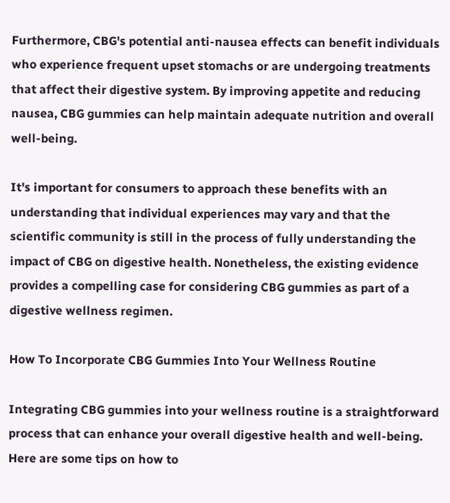Furthermore, CBG's potential anti-nausea effects can benefit individuals who experience frequent upset stomachs or are undergoing treatments that affect their digestive system. By improving appetite and reducing nausea, CBG gummies can help maintain adequate nutrition and overall well-being.

It's important for consumers to approach these benefits with an understanding that individual experiences may vary and that the scientific community is still in the process of fully understanding the impact of CBG on digestive health. Nonetheless, the existing evidence provides a compelling case for considering CBG gummies as part of a digestive wellness regimen.

How To Incorporate CBG Gummies Into Your Wellness Routine

Integrating CBG gummies into your wellness routine is a straightforward process that can enhance your overall digestive health and well-being. Here are some tips on how to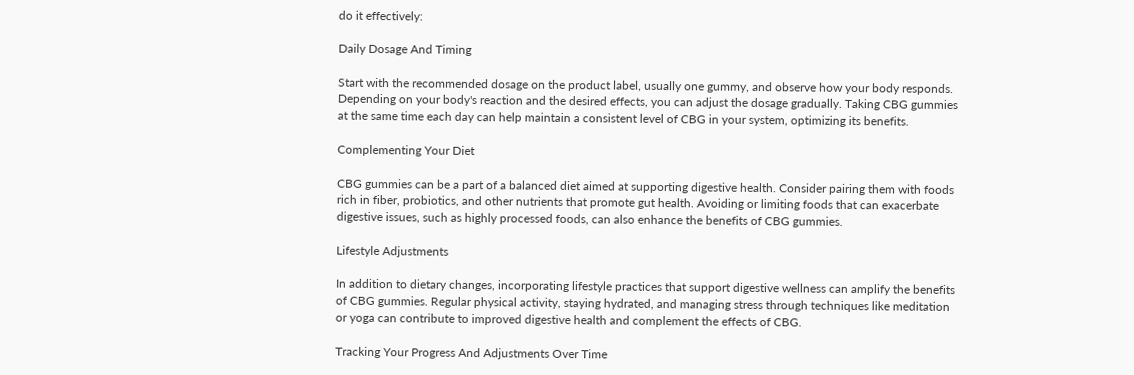do it effectively:

Daily Dosage And Timing

Start with the recommended dosage on the product label, usually one gummy, and observe how your body responds. Depending on your body's reaction and the desired effects, you can adjust the dosage gradually. Taking CBG gummies at the same time each day can help maintain a consistent level of CBG in your system, optimizing its benefits.

Complementing Your Diet

CBG gummies can be a part of a balanced diet aimed at supporting digestive health. Consider pairing them with foods rich in fiber, probiotics, and other nutrients that promote gut health. Avoiding or limiting foods that can exacerbate digestive issues, such as highly processed foods, can also enhance the benefits of CBG gummies.

Lifestyle Adjustments

In addition to dietary changes, incorporating lifestyle practices that support digestive wellness can amplify the benefits of CBG gummies. Regular physical activity, staying hydrated, and managing stress through techniques like meditation or yoga can contribute to improved digestive health and complement the effects of CBG.

Tracking Your Progress And Adjustments Over Time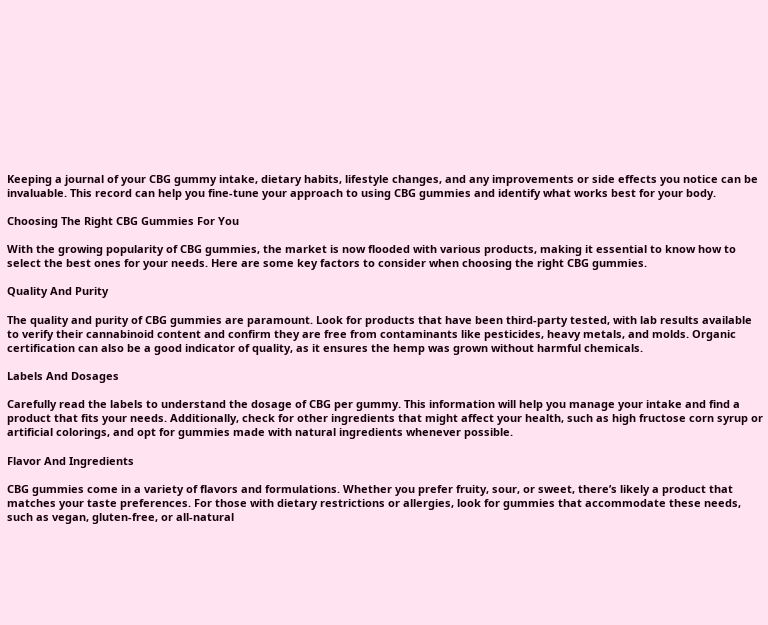Keeping a journal of your CBG gummy intake, dietary habits, lifestyle changes, and any improvements or side effects you notice can be invaluable. This record can help you fine-tune your approach to using CBG gummies and identify what works best for your body.

Choosing The Right CBG Gummies For You

With the growing popularity of CBG gummies, the market is now flooded with various products, making it essential to know how to select the best ones for your needs. Here are some key factors to consider when choosing the right CBG gummies.

Quality And Purity

The quality and purity of CBG gummies are paramount. Look for products that have been third-party tested, with lab results available to verify their cannabinoid content and confirm they are free from contaminants like pesticides, heavy metals, and molds. Organic certification can also be a good indicator of quality, as it ensures the hemp was grown without harmful chemicals.

Labels And Dosages

Carefully read the labels to understand the dosage of CBG per gummy. This information will help you manage your intake and find a product that fits your needs. Additionally, check for other ingredients that might affect your health, such as high fructose corn syrup or artificial colorings, and opt for gummies made with natural ingredients whenever possible.

Flavor And Ingredients

CBG gummies come in a variety of flavors and formulations. Whether you prefer fruity, sour, or sweet, there’s likely a product that matches your taste preferences. For those with dietary restrictions or allergies, look for gummies that accommodate these needs, such as vegan, gluten-free, or all-natural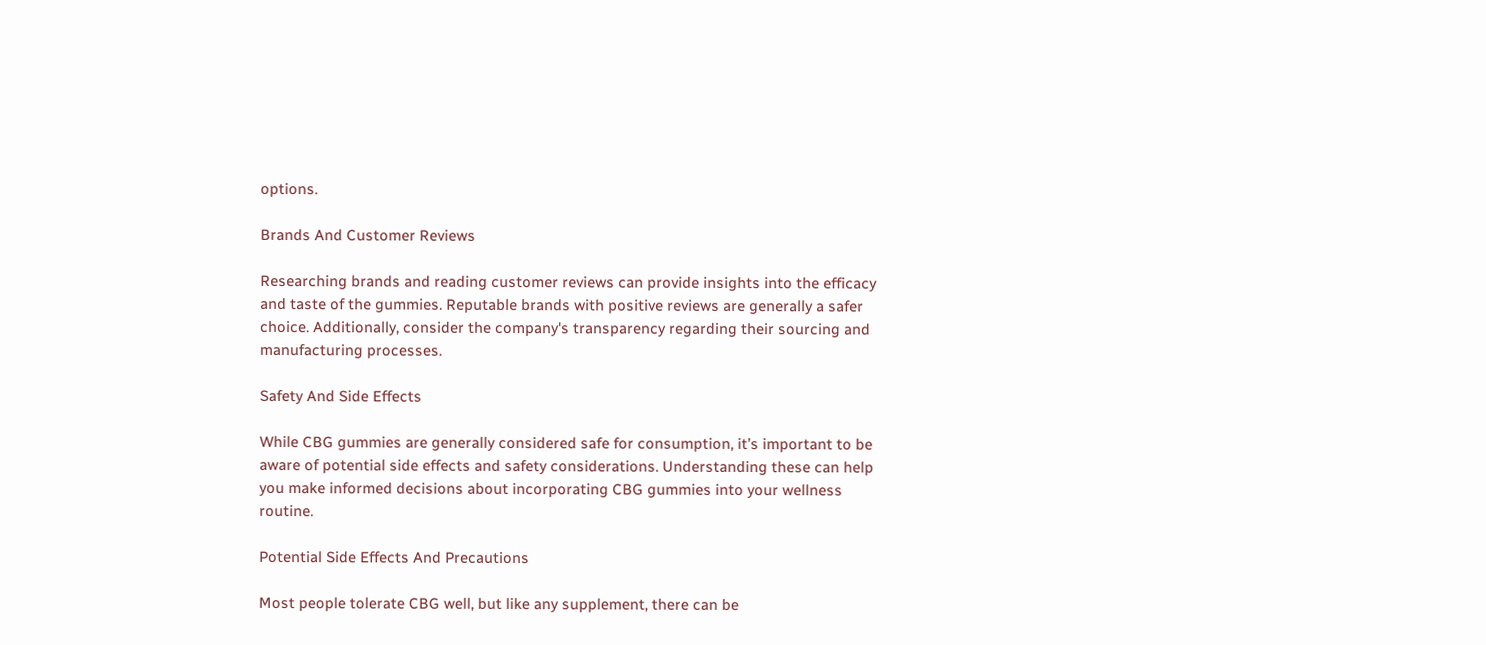options.

Brands And Customer Reviews

Researching brands and reading customer reviews can provide insights into the efficacy and taste of the gummies. Reputable brands with positive reviews are generally a safer choice. Additionally, consider the company's transparency regarding their sourcing and manufacturing processes.

Safety And Side Effects

While CBG gummies are generally considered safe for consumption, it’s important to be aware of potential side effects and safety considerations. Understanding these can help you make informed decisions about incorporating CBG gummies into your wellness routine.

Potential Side Effects And Precautions

Most people tolerate CBG well, but like any supplement, there can be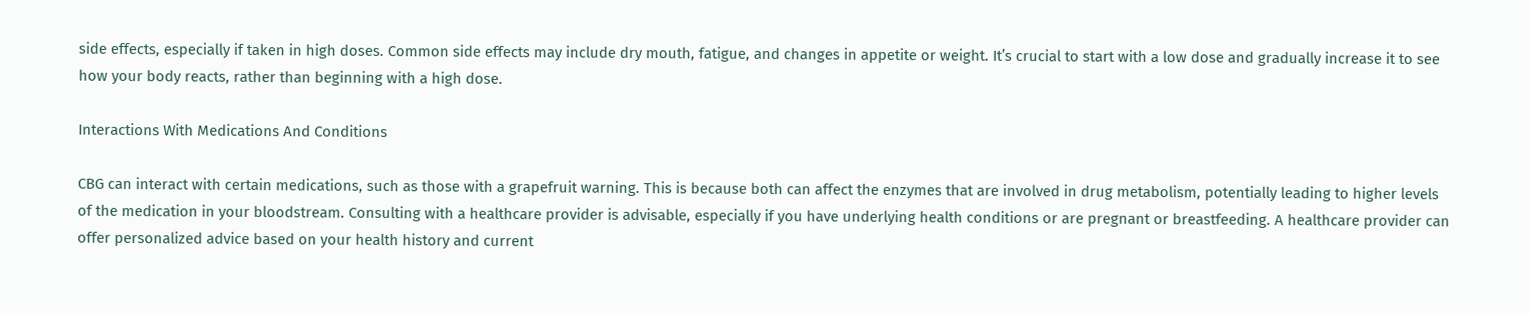side effects, especially if taken in high doses. Common side effects may include dry mouth, fatigue, and changes in appetite or weight. It’s crucial to start with a low dose and gradually increase it to see how your body reacts, rather than beginning with a high dose.

Interactions With Medications And Conditions

CBG can interact with certain medications, such as those with a grapefruit warning. This is because both can affect the enzymes that are involved in drug metabolism, potentially leading to higher levels of the medication in your bloodstream. Consulting with a healthcare provider is advisable, especially if you have underlying health conditions or are pregnant or breastfeeding. A healthcare provider can offer personalized advice based on your health history and current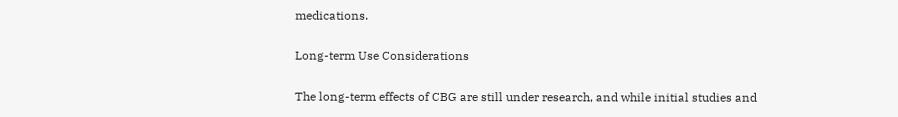medications.

Long-term Use Considerations

The long-term effects of CBG are still under research, and while initial studies and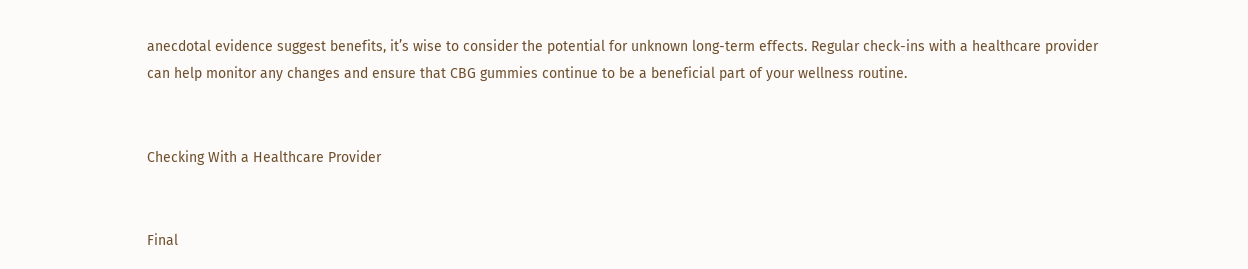anecdotal evidence suggest benefits, it’s wise to consider the potential for unknown long-term effects. Regular check-ins with a healthcare provider can help monitor any changes and ensure that CBG gummies continue to be a beneficial part of your wellness routine.


Checking With a Healthcare Provider


Final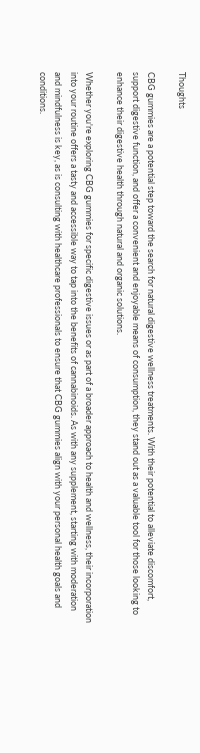Thoughts

CBG gummies are a potential step toward the search for natural digestive wellness treatments. With their potential to alleviate discomfort, support digestive function, and offer a convenient and enjoyable means of consumption, they stand out as a valuable tool for those looking to enhance their digestive health through natural and organic solutions.

Whether you're exploring CBG gummies for specific digestive issues or as part of a broader approach to health and wellness, their incorporation into your routine offers a tasty and accessible way to tap into the benefits of cannabinoids. As with any supplement, starting with moderation and mindfulness is key, as is consulting with healthcare professionals to ensure that CBG gummies align with your personal health goals and conditions.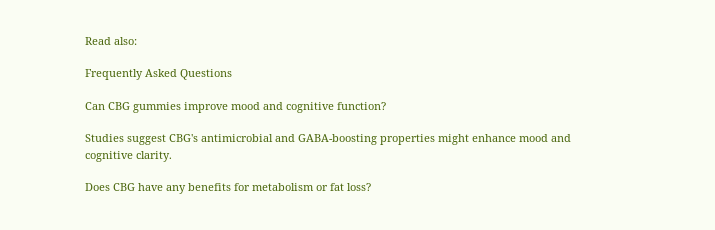Read also:

Frequently Asked Questions

Can CBG gummies improve mood and cognitive function?

Studies suggest CBG's antimicrobial and GABA-boosting properties might enhance mood and cognitive clarity.

Does CBG have any benefits for metabolism or fat loss?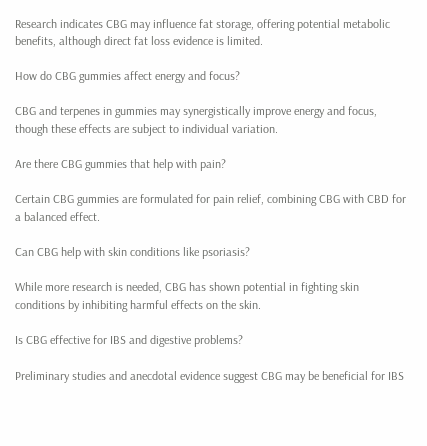Research indicates CBG may influence fat storage, offering potential metabolic benefits, although direct fat loss evidence is limited.

How do CBG gummies affect energy and focus?

CBG and terpenes in gummies may synergistically improve energy and focus, though these effects are subject to individual variation.

Are there CBG gummies that help with pain?

Certain CBG gummies are formulated for pain relief, combining CBG with CBD for a balanced effect.

Can CBG help with skin conditions like psoriasis?

While more research is needed, CBG has shown potential in fighting skin conditions by inhibiting harmful effects on the skin.

Is CBG effective for IBS and digestive problems?

Preliminary studies and anecdotal evidence suggest CBG may be beneficial for IBS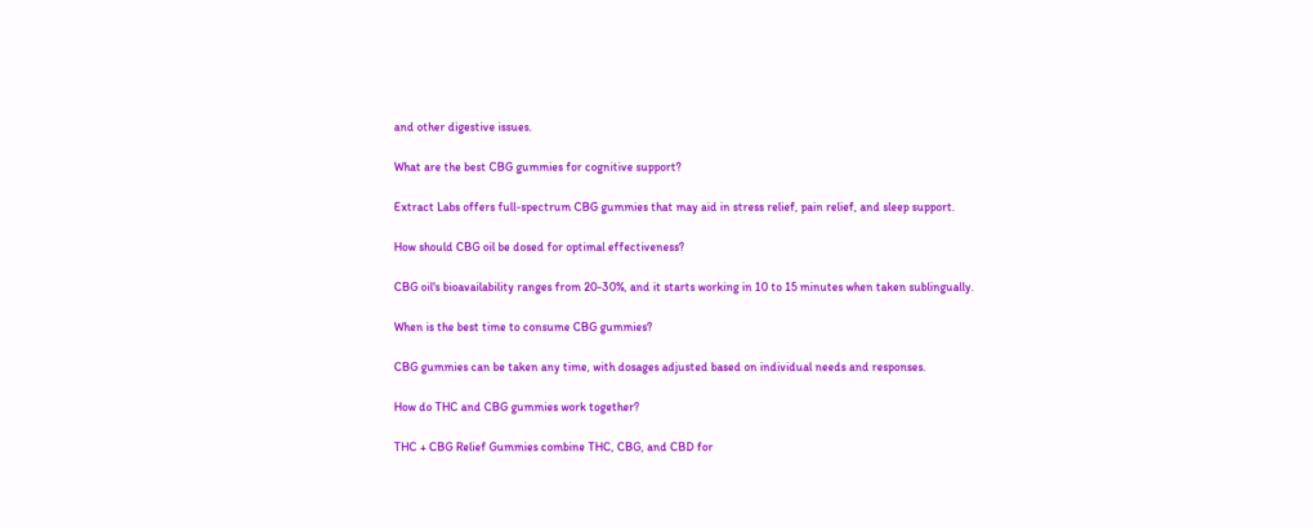and other digestive issues.

What are the best CBG gummies for cognitive support?

Extract Labs offers full-spectrum CBG gummies that may aid in stress relief, pain relief, and sleep support.

How should CBG oil be dosed for optimal effectiveness?

CBG oil's bioavailability ranges from 20-30%, and it starts working in 10 to 15 minutes when taken sublingually.

When is the best time to consume CBG gummies?

CBG gummies can be taken any time, with dosages adjusted based on individual needs and responses.

How do THC and CBG gummies work together?

THC + CBG Relief Gummies combine THC, CBG, and CBD for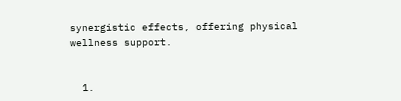synergistic effects, offering physical wellness support.


  1.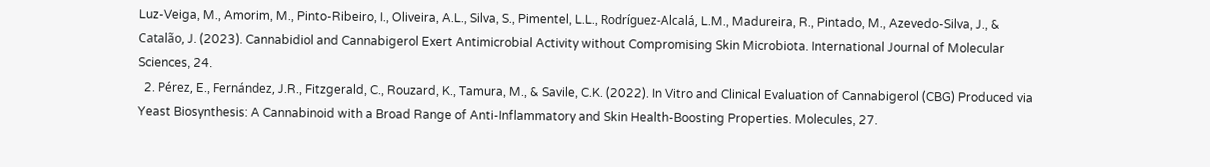Luz-Veiga, M., Amorim, M., Pinto-Ribeiro, I., Oliveira, A.L., Silva, S., Pimentel, L.L., Rodríguez-Alcalá, L.M., Madureira, R., Pintado, M., Azevedo-Silva, J., & Catalão, J. (2023). Cannabidiol and Cannabigerol Exert Antimicrobial Activity without Compromising Skin Microbiota. International Journal of Molecular Sciences, 24.
  2. Pérez, E., Fernández, J.R., Fitzgerald, C., Rouzard, K., Tamura, M., & Savile, C.K. (2022). In Vitro and Clinical Evaluation of Cannabigerol (CBG) Produced via Yeast Biosynthesis: A Cannabinoid with a Broad Range of Anti-Inflammatory and Skin Health-Boosting Properties. Molecules, 27.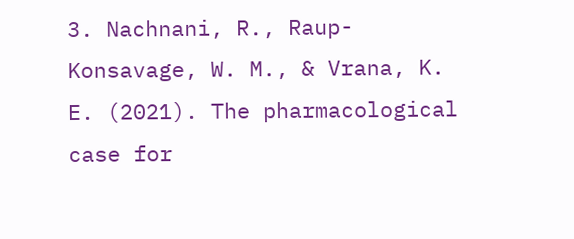3. Nachnani, R., Raup-Konsavage, W. M., & Vrana, K. E. (2021). The pharmacological case for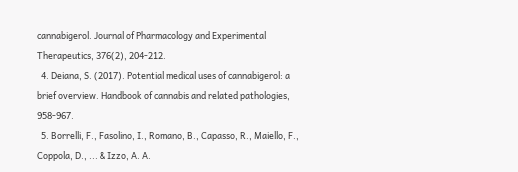cannabigerol. Journal of Pharmacology and Experimental Therapeutics, 376(2), 204-212.
  4. Deiana, S. (2017). Potential medical uses of cannabigerol: a brief overview. Handbook of cannabis and related pathologies, 958-967.
  5. Borrelli, F., Fasolino, I., Romano, B., Capasso, R., Maiello, F., Coppola, D., ... & Izzo, A. A.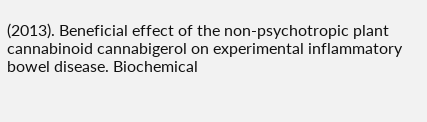(2013). Beneficial effect of the non-psychotropic plant cannabinoid cannabigerol on experimental inflammatory bowel disease. Biochemical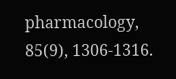pharmacology, 85(9), 1306-1316.